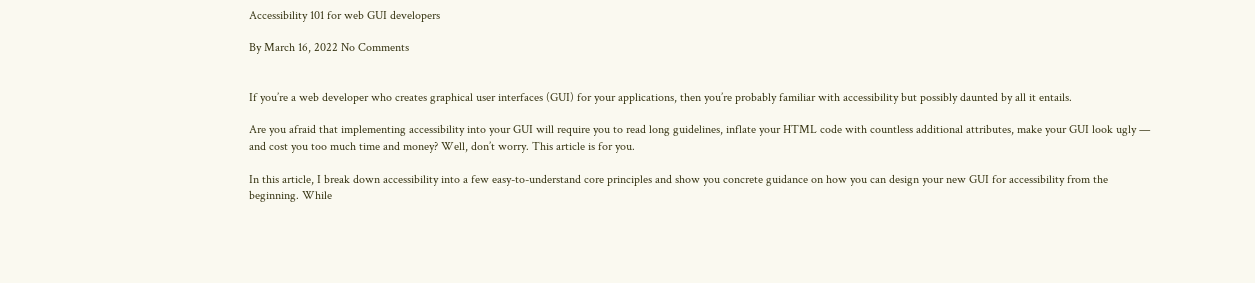Accessibility 101 for web GUI developers

By March 16, 2022 No Comments


If you’re a web developer who creates graphical user interfaces (GUI) for your applications, then you’re probably familiar with accessibility but possibly daunted by all it entails.

Are you afraid that implementing accessibility into your GUI will require you to read long guidelines, inflate your HTML code with countless additional attributes, make your GUI look ugly — and cost you too much time and money? Well, don’t worry. This article is for you.

In this article, I break down accessibility into a few easy-to-understand core principles and show you concrete guidance on how you can design your new GUI for accessibility from the beginning. While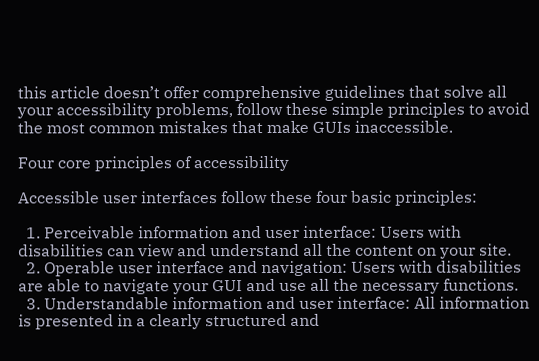this article doesn’t offer comprehensive guidelines that solve all your accessibility problems, follow these simple principles to avoid the most common mistakes that make GUIs inaccessible.

Four core principles of accessibility

Accessible user interfaces follow these four basic principles:

  1. Perceivable information and user interface: Users with disabilities can view and understand all the content on your site.
  2. Operable user interface and navigation: Users with disabilities are able to navigate your GUI and use all the necessary functions.
  3. Understandable information and user interface: All information is presented in a clearly structured and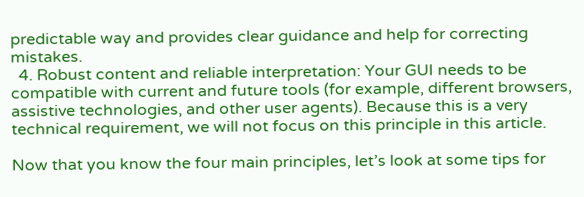predictable way and provides clear guidance and help for correcting mistakes.
  4. Robust content and reliable interpretation: Your GUI needs to be compatible with current and future tools (for example, different browsers, assistive technologies, and other user agents). Because this is a very technical requirement, we will not focus on this principle in this article.

Now that you know the four main principles, let’s look at some tips for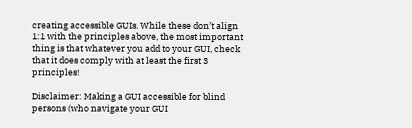creating accessible GUIs. While these don’t align 1:1 with the principles above, the most important thing is that whatever you add to your GUI, check that it does comply with at least the first 3 principles!

Disclaimer: Making a GUI accessible for blind persons (who navigate your GUI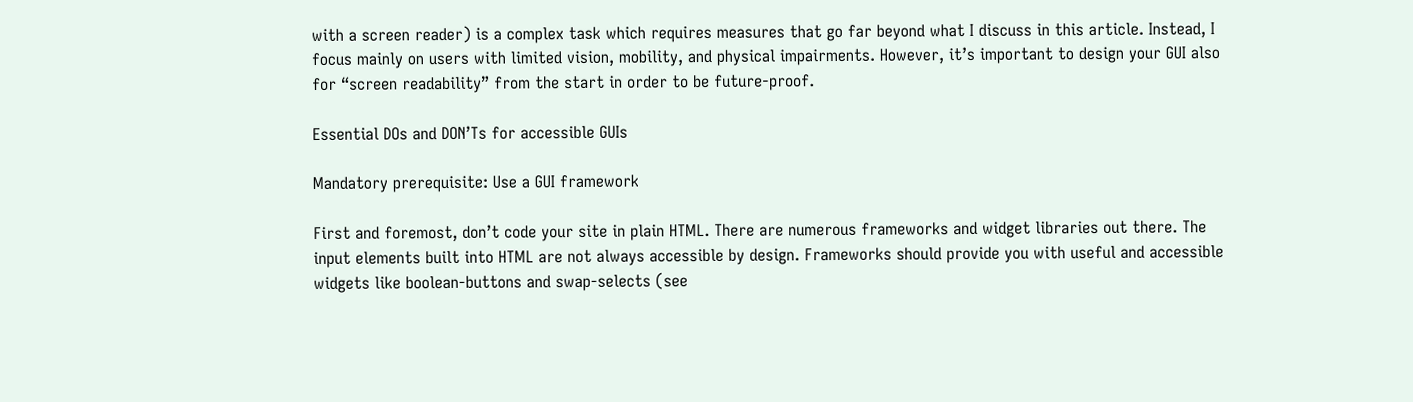with a screen reader) is a complex task which requires measures that go far beyond what I discuss in this article. Instead, I focus mainly on users with limited vision, mobility, and physical impairments. However, it’s important to design your GUI also for “screen readability” from the start in order to be future-proof.

Essential DOs and DON’Ts for accessible GUIs

Mandatory prerequisite: Use a GUI framework

First and foremost, don’t code your site in plain HTML. There are numerous frameworks and widget libraries out there. The input elements built into HTML are not always accessible by design. Frameworks should provide you with useful and accessible widgets like boolean-buttons and swap-selects (see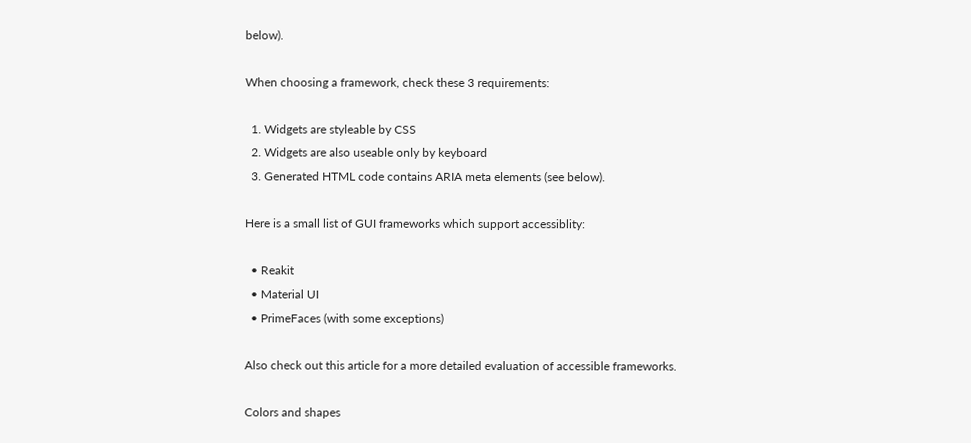below).

When choosing a framework, check these 3 requirements:

  1. Widgets are styleable by CSS
  2. Widgets are also useable only by keyboard
  3. Generated HTML code contains ARIA meta elements (see below).

Here is a small list of GUI frameworks which support accessiblity:

  • Reakit
  • Material UI
  • PrimeFaces (with some exceptions)

Also check out this article for a more detailed evaluation of accessible frameworks.

Colors and shapes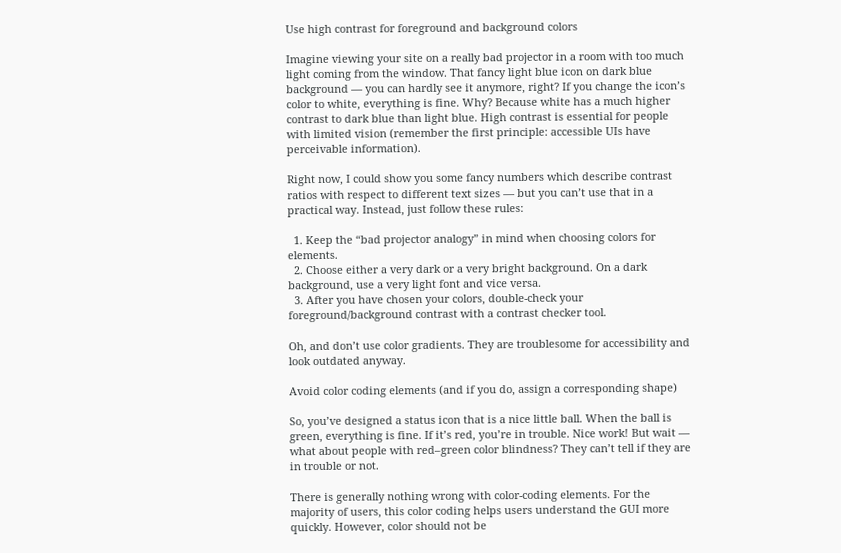Use high contrast for foreground and background colors

Imagine viewing your site on a really bad projector in a room with too much light coming from the window. That fancy light blue icon on dark blue background — you can hardly see it anymore, right? If you change the icon’s color to white, everything is fine. Why? Because white has a much higher contrast to dark blue than light blue. High contrast is essential for people with limited vision (remember the first principle: accessible UIs have perceivable information).

Right now, I could show you some fancy numbers which describe contrast ratios with respect to different text sizes — but you can’t use that in a practical way. Instead, just follow these rules:

  1. Keep the “bad projector analogy” in mind when choosing colors for elements.
  2. Choose either a very dark or a very bright background. On a dark background, use a very light font and vice versa.
  3. After you have chosen your colors, double-check your foreground/background contrast with a contrast checker tool.

Oh, and don’t use color gradients. They are troublesome for accessibility and look outdated anyway.

Avoid color coding elements (and if you do, assign a corresponding shape)

So, you’ve designed a status icon that is a nice little ball. When the ball is green, everything is fine. If it’s red, you’re in trouble. Nice work! But wait — what about people with red–green color blindness? They can’t tell if they are in trouble or not.

There is generally nothing wrong with color-coding elements. For the majority of users, this color coding helps users understand the GUI more quickly. However, color should not be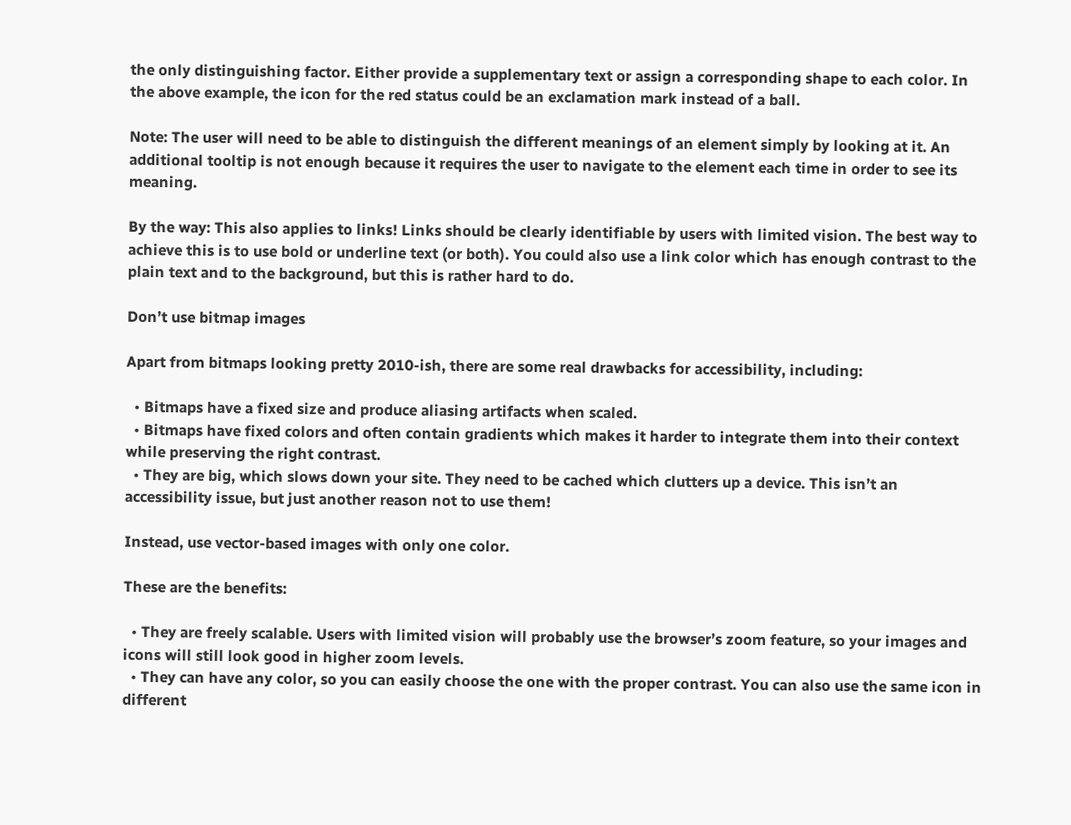the only distinguishing factor. Either provide a supplementary text or assign a corresponding shape to each color. In the above example, the icon for the red status could be an exclamation mark instead of a ball.

Note: The user will need to be able to distinguish the different meanings of an element simply by looking at it. An additional tooltip is not enough because it requires the user to navigate to the element each time in order to see its meaning.

By the way: This also applies to links! Links should be clearly identifiable by users with limited vision. The best way to achieve this is to use bold or underline text (or both). You could also use a link color which has enough contrast to the plain text and to the background, but this is rather hard to do.

Don’t use bitmap images

Apart from bitmaps looking pretty 2010-ish, there are some real drawbacks for accessibility, including:

  • Bitmaps have a fixed size and produce aliasing artifacts when scaled.
  • Bitmaps have fixed colors and often contain gradients which makes it harder to integrate them into their context while preserving the right contrast.
  • They are big, which slows down your site. They need to be cached which clutters up a device. This isn’t an accessibility issue, but just another reason not to use them!

Instead, use vector-based images with only one color.

These are the benefits:

  • They are freely scalable. Users with limited vision will probably use the browser’s zoom feature, so your images and icons will still look good in higher zoom levels.
  • They can have any color, so you can easily choose the one with the proper contrast. You can also use the same icon in different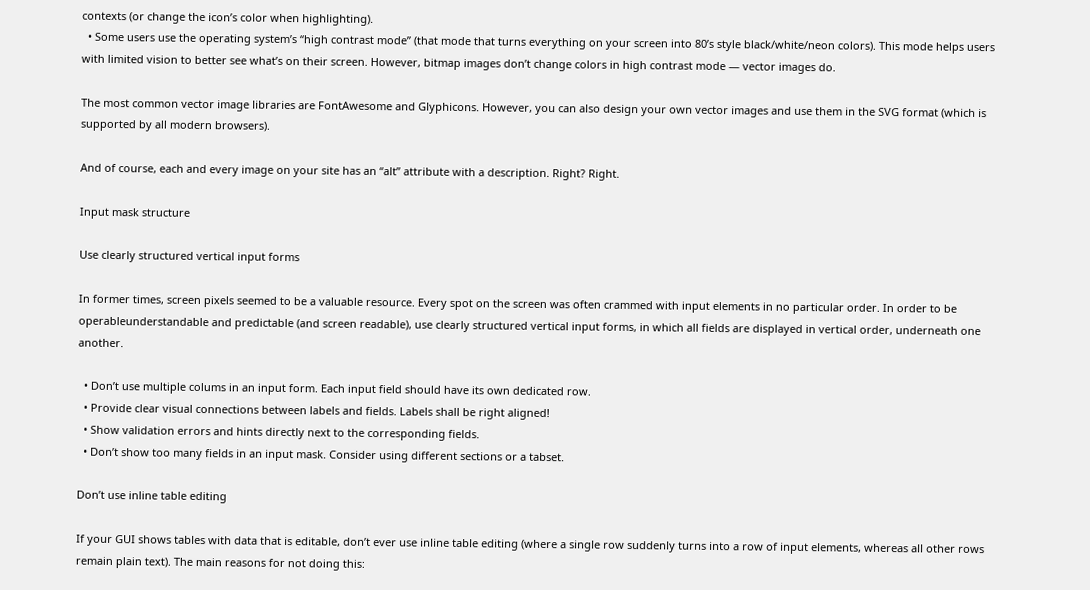contexts (or change the icon’s color when highlighting).
  • Some users use the operating system’s “high contrast mode” (that mode that turns everything on your screen into 80’s style black/white/neon colors). This mode helps users with limited vision to better see what’s on their screen. However, bitmap images don’t change colors in high contrast mode — vector images do.

The most common vector image libraries are FontAwesome and Glyphicons. However, you can also design your own vector images and use them in the SVG format (which is supported by all modern browsers).

And of course, each and every image on your site has an “alt” attribute with a description. Right? Right.

Input mask structure

Use clearly structured vertical input forms

In former times, screen pixels seemed to be a valuable resource. Every spot on the screen was often crammed with input elements in no particular order. In order to be operableunderstandable and predictable (and screen readable), use clearly structured vertical input forms, in which all fields are displayed in vertical order, underneath one another.

  • Don’t use multiple colums in an input form. Each input field should have its own dedicated row.
  • Provide clear visual connections between labels and fields. Labels shall be right aligned!
  • Show validation errors and hints directly next to the corresponding fields.
  • Don’t show too many fields in an input mask. Consider using different sections or a tabset.

Don’t use inline table editing

If your GUI shows tables with data that is editable, don’t ever use inline table editing (where a single row suddenly turns into a row of input elements, whereas all other rows remain plain text). The main reasons for not doing this: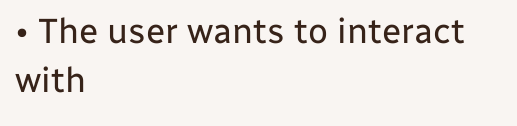• The user wants to interact with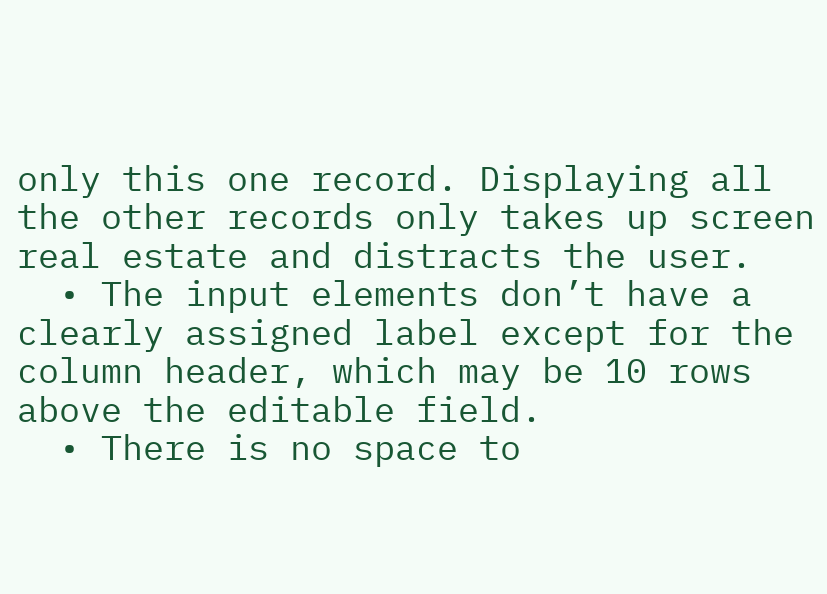only this one record. Displaying all the other records only takes up screen real estate and distracts the user.
  • The input elements don’t have a clearly assigned label except for the column header, which may be 10 rows above the editable field.
  • There is no space to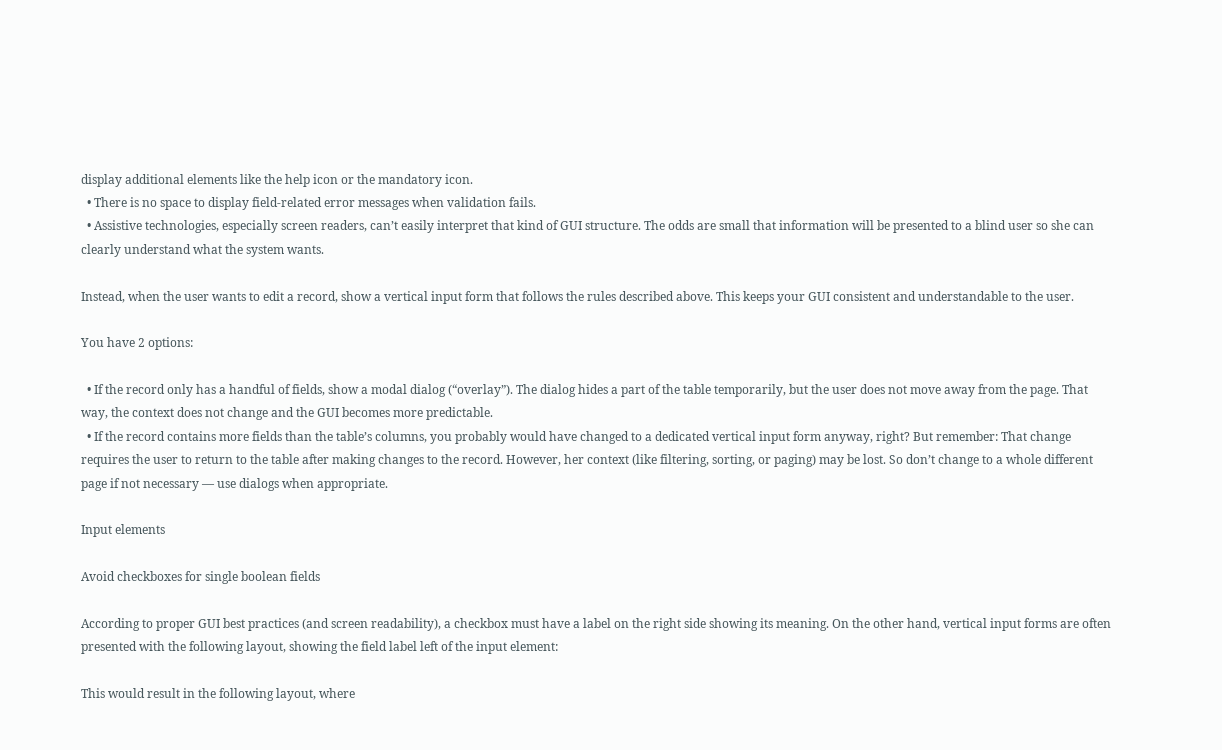display additional elements like the help icon or the mandatory icon.
  • There is no space to display field-related error messages when validation fails.
  • Assistive technologies, especially screen readers, can’t easily interpret that kind of GUI structure. The odds are small that information will be presented to a blind user so she can clearly understand what the system wants.

Instead, when the user wants to edit a record, show a vertical input form that follows the rules described above. This keeps your GUI consistent and understandable to the user.

You have 2 options:

  • If the record only has a handful of fields, show a modal dialog (“overlay”). The dialog hides a part of the table temporarily, but the user does not move away from the page. That way, the context does not change and the GUI becomes more predictable.
  • If the record contains more fields than the table’s columns, you probably would have changed to a dedicated vertical input form anyway, right? But remember: That change requires the user to return to the table after making changes to the record. However, her context (like filtering, sorting, or paging) may be lost. So don’t change to a whole different page if not necessary — use dialogs when appropriate.

Input elements

Avoid checkboxes for single boolean fields

According to proper GUI best practices (and screen readability), a checkbox must have a label on the right side showing its meaning. On the other hand, vertical input forms are often presented with the following layout, showing the field label left of the input element:

This would result in the following layout, where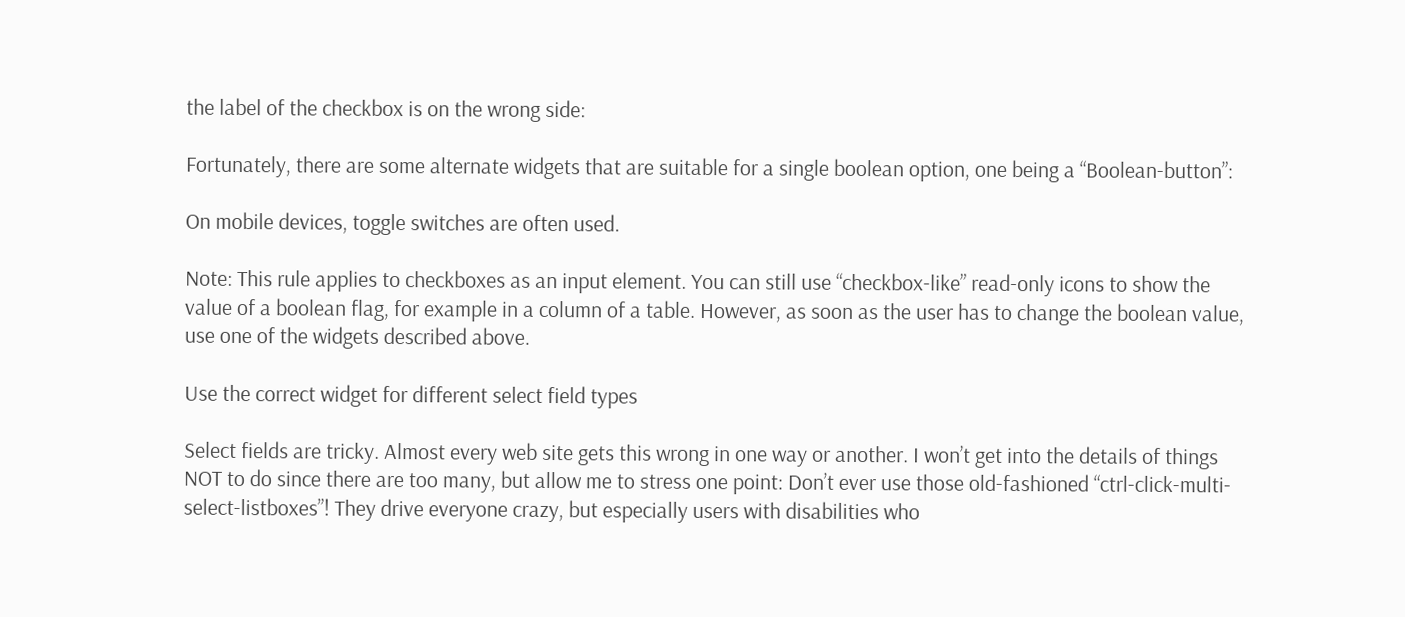the label of the checkbox is on the wrong side:

Fortunately, there are some alternate widgets that are suitable for a single boolean option, one being a “Boolean-button”:

On mobile devices, toggle switches are often used.

Note: This rule applies to checkboxes as an input element. You can still use “checkbox-like” read-only icons to show the value of a boolean flag, for example in a column of a table. However, as soon as the user has to change the boolean value, use one of the widgets described above.

Use the correct widget for different select field types

Select fields are tricky. Almost every web site gets this wrong in one way or another. I won’t get into the details of things NOT to do since there are too many, but allow me to stress one point: Don’t ever use those old-fashioned “ctrl-click-multi-select-listboxes”! They drive everyone crazy, but especially users with disabilities who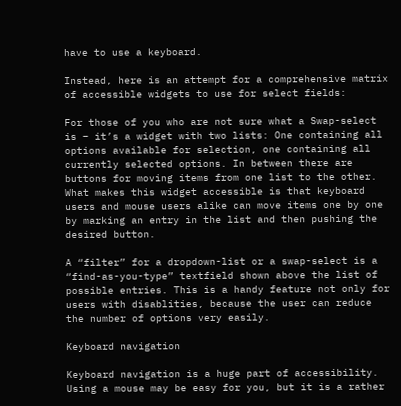have to use a keyboard.

Instead, here is an attempt for a comprehensive matrix of accessible widgets to use for select fields:

For those of you who are not sure what a Swap-select is – it’s a widget with two lists: One containing all options available for selection, one containing all currently selected options. In between there are buttons for moving items from one list to the other. What makes this widget accessible is that keyboard users and mouse users alike can move items one by one by marking an entry in the list and then pushing the desired button.

A “filter” for a dropdown-list or a swap-select is a “find-as-you-type” textfield shown above the list of possible entries. This is a handy feature not only for users with disablities, because the user can reduce the number of options very easily.

Keyboard navigation

Keyboard navigation is a huge part of accessibility. Using a mouse may be easy for you, but it is a rather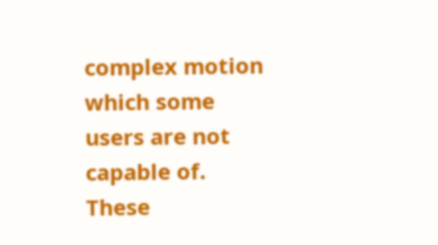complex motion which some users are not capable of. These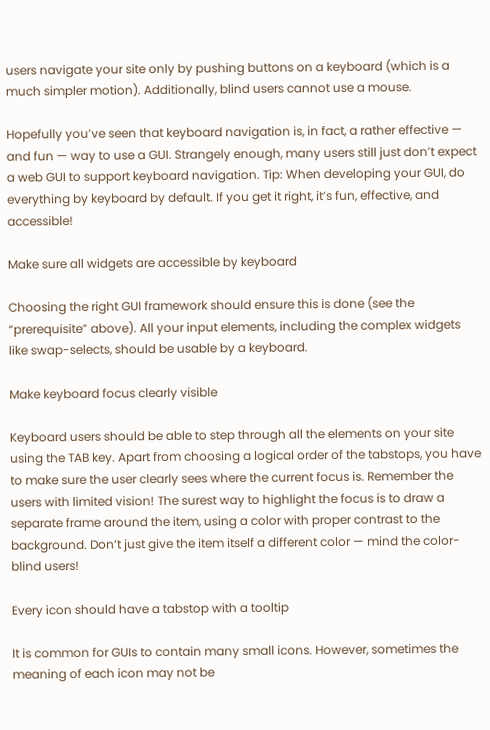users navigate your site only by pushing buttons on a keyboard (which is a much simpler motion). Additionally, blind users cannot use a mouse.

Hopefully you’ve seen that keyboard navigation is, in fact, a rather effective — and fun — way to use a GUI. Strangely enough, many users still just don’t expect a web GUI to support keyboard navigation. Tip: When developing your GUI, do everything by keyboard by default. If you get it right, it’s fun, effective, and accessible!

Make sure all widgets are accessible by keyboard

Choosing the right GUI framework should ensure this is done (see the “prerequisite” above). All your input elements, including the complex widgets like swap-selects, should be usable by a keyboard.

Make keyboard focus clearly visible

Keyboard users should be able to step through all the elements on your site using the TAB key. Apart from choosing a logical order of the tabstops, you have to make sure the user clearly sees where the current focus is. Remember the users with limited vision! The surest way to highlight the focus is to draw a separate frame around the item, using a color with proper contrast to the background. Don’t just give the item itself a different color — mind the color-blind users!

Every icon should have a tabstop with a tooltip

It is common for GUIs to contain many small icons. However, sometimes the meaning of each icon may not be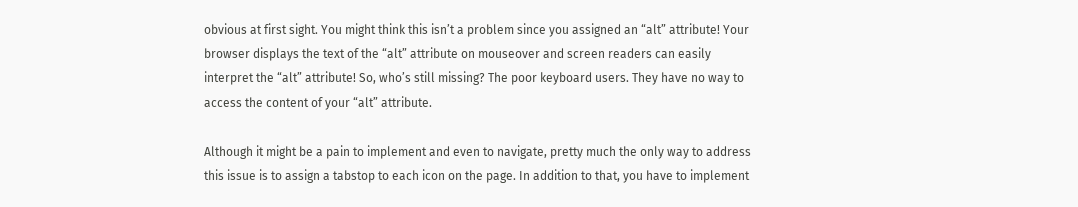obvious at first sight. You might think this isn’t a problem since you assigned an “alt” attribute! Your browser displays the text of the “alt” attribute on mouseover and screen readers can easily interpret the “alt” attribute! So, who’s still missing? The poor keyboard users. They have no way to access the content of your “alt” attribute.

Although it might be a pain to implement and even to navigate, pretty much the only way to address this issue is to assign a tabstop to each icon on the page. In addition to that, you have to implement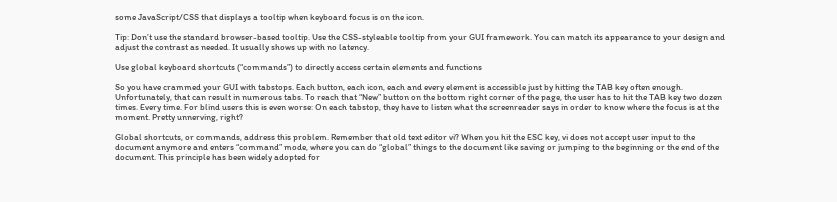some JavaScript/CSS that displays a tooltip when keyboard focus is on the icon.

Tip: Don’t use the standard browser-based tooltip. Use the CSS-styleable tooltip from your GUI framework. You can match its appearance to your design and adjust the contrast as needed. It usually shows up with no latency.

Use global keyboard shortcuts (“commands”) to directly access certain elements and functions

So you have crammed your GUI with tabstops. Each button, each icon, each and every element is accessible just by hitting the TAB key often enough. Unfortunately, that can result in numerous tabs. To reach that “New” button on the bottom right corner of the page, the user has to hit the TAB key two dozen times. Every time. For blind users this is even worse: On each tabstop, they have to listen what the screenreader says in order to know where the focus is at the moment. Pretty unnerving, right?

Global shortcuts, or commands, address this problem. Remember that old text editor vi? When you hit the ESC key, vi does not accept user input to the document anymore and enters “command” mode, where you can do “global” things to the document like saving or jumping to the beginning or the end of the document. This principle has been widely adopted for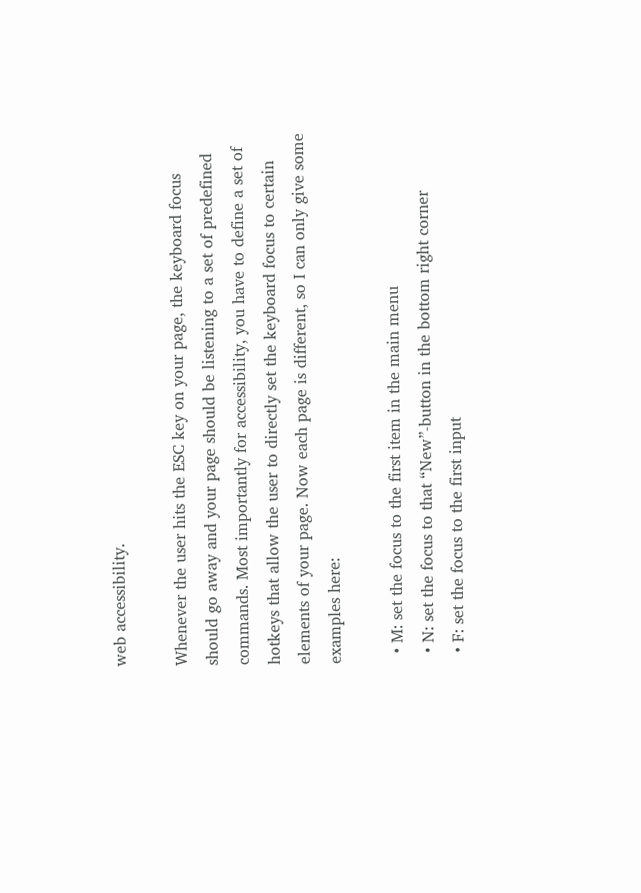web accessibility.

Whenever the user hits the ESC key on your page, the keyboard focus should go away and your page should be listening to a set of predefined commands. Most importantly for accessibility, you have to define a set of hotkeys that allow the user to directly set the keyboard focus to certain elements of your page. Now each page is different, so I can only give some examples here:

  • M: set the focus to the first item in the main menu
  • N: set the focus to that “New”-button in the bottom right corner
  • F: set the focus to the first input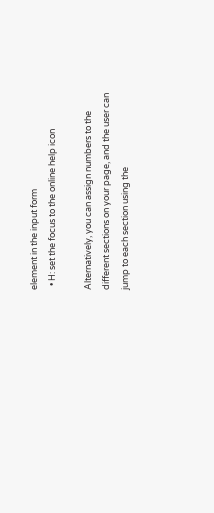element in the input form
  • H: set the focus to the online help icon

Alternatively, you can assign numbers to the different sections on your page, and the user can jump to each section using the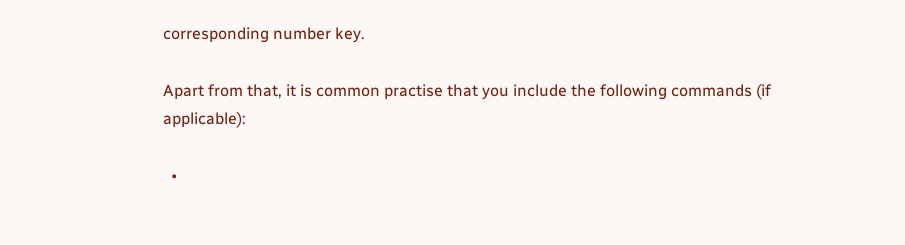corresponding number key.

Apart from that, it is common practise that you include the following commands (if applicable):

  •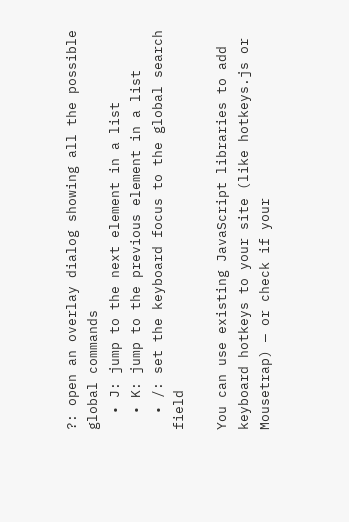?: open an overlay dialog showing all the possible global commands
  • J: jump to the next element in a list
  • K: jump to the previous element in a list
  • /: set the keyboard focus to the global search field

You can use existing JavaScript libraries to add keyboard hotkeys to your site (like hotkeys.js or Mousetrap) — or check if your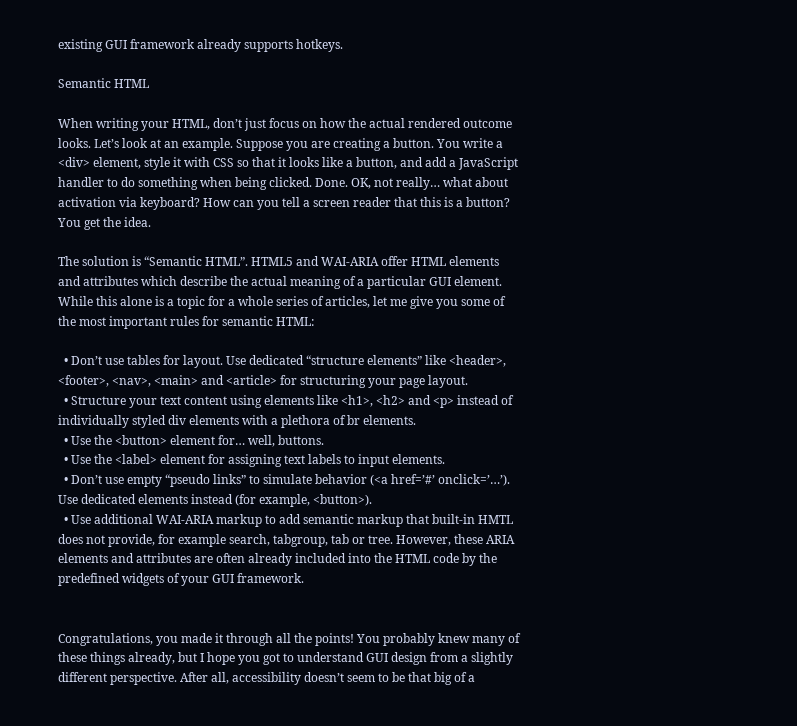existing GUI framework already supports hotkeys.

Semantic HTML

When writing your HTML, don’t just focus on how the actual rendered outcome looks. Let’s look at an example. Suppose you are creating a button. You write a <div> element, style it with CSS so that it looks like a button, and add a JavaScript handler to do something when being clicked. Done. OK, not really… what about activation via keyboard? How can you tell a screen reader that this is a button? You get the idea.

The solution is “Semantic HTML”. HTML5 and WAI-ARIA offer HTML elements and attributes which describe the actual meaning of a particular GUI element. While this alone is a topic for a whole series of articles, let me give you some of the most important rules for semantic HTML:

  • Don’t use tables for layout. Use dedicated “structure elements” like <header>, <footer>, <nav>, <main> and <article> for structuring your page layout.
  • Structure your text content using elements like <h1>, <h2> and <p> instead of individually styled div elements with a plethora of br elements.
  • Use the <button> element for… well, buttons.
  • Use the <label> element for assigning text labels to input elements.
  • Don’t use empty “pseudo links” to simulate behavior (<a href=’#’ onclick=’…’). Use dedicated elements instead (for example, <button>).
  • Use additional WAI-ARIA markup to add semantic markup that built-in HMTL does not provide, for example search, tabgroup, tab or tree. However, these ARIA elements and attributes are often already included into the HTML code by the predefined widgets of your GUI framework.


Congratulations, you made it through all the points! You probably knew many of these things already, but I hope you got to understand GUI design from a slightly different perspective. After all, accessibility doesn’t seem to be that big of a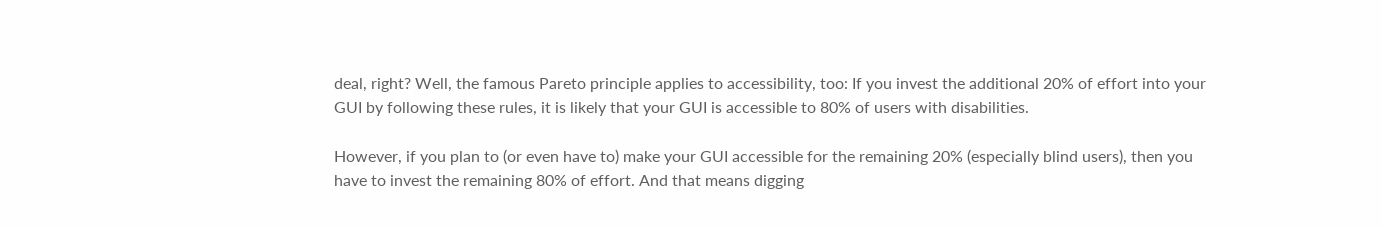deal, right? Well, the famous Pareto principle applies to accessibility, too: If you invest the additional 20% of effort into your GUI by following these rules, it is likely that your GUI is accessible to 80% of users with disabilities.

However, if you plan to (or even have to) make your GUI accessible for the remaining 20% (especially blind users), then you have to invest the remaining 80% of effort. And that means digging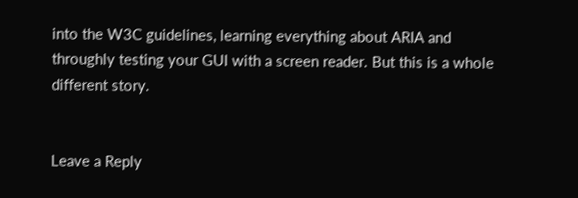into the W3C guidelines, learning everything about ARIA and throughly testing your GUI with a screen reader. But this is a whole different story.


Leave a Reply